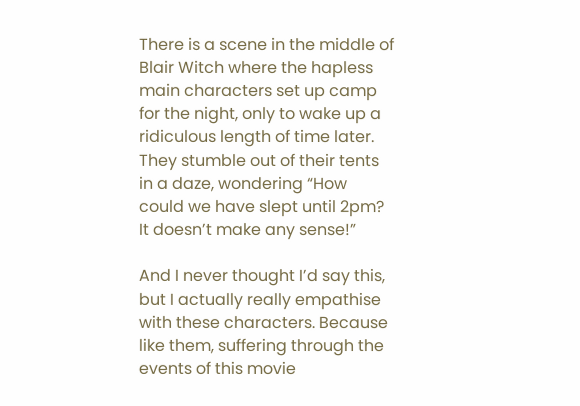There is a scene in the middle of Blair Witch where the hapless main characters set up camp for the night, only to wake up a ridiculous length of time later. They stumble out of their tents in a daze, wondering “How could we have slept until 2pm? It doesn’t make any sense!”

And I never thought I’d say this, but I actually really empathise with these characters. Because like them, suffering through the events of this movie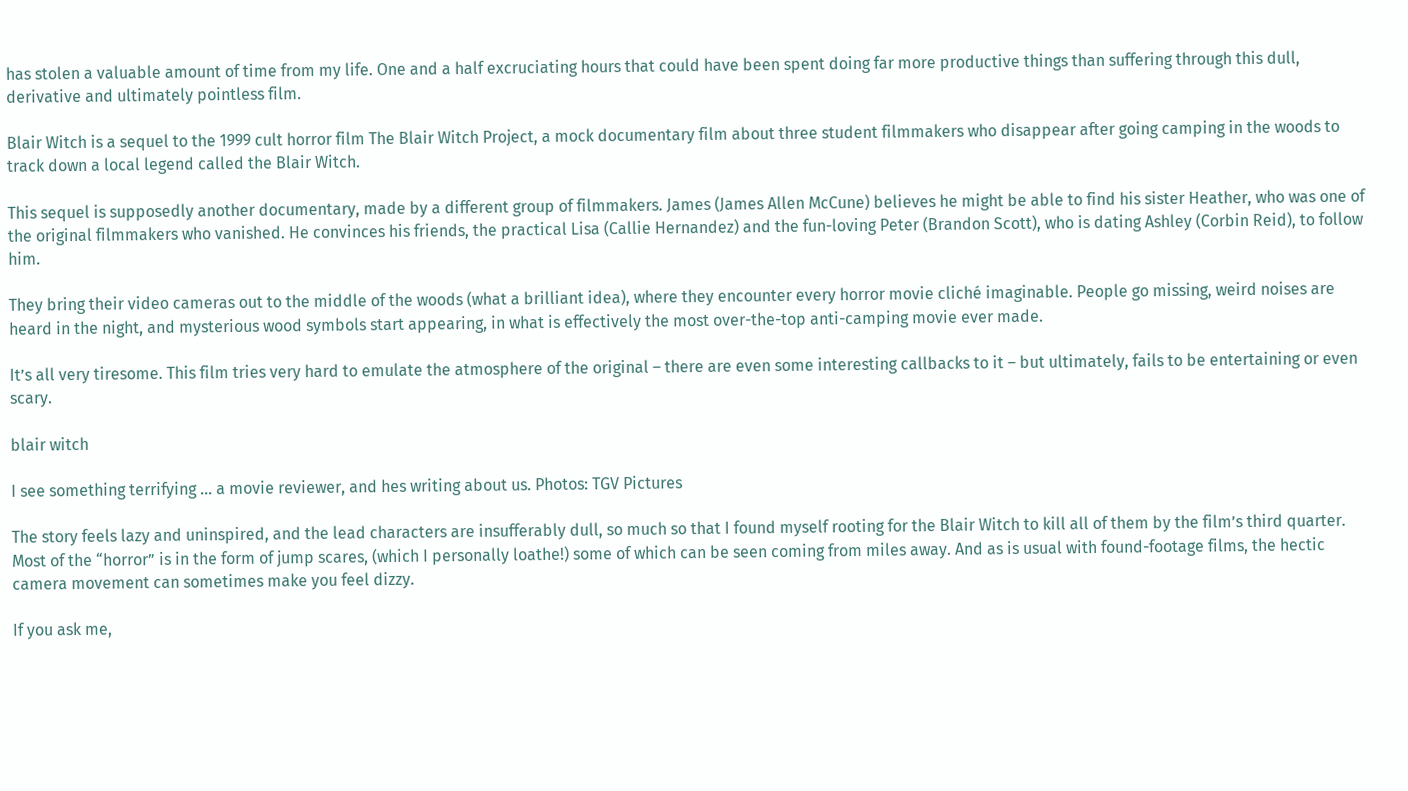has stolen a valuable amount of time from my life. One and a half excruciating hours that could have been spent doing far more productive things than suffering through this dull, derivative and ultimately pointless film.

Blair Witch is a sequel to the 1999 cult horror film The Blair Witch Project, a mock documentary film about three student filmmakers who disappear after going camping in the woods to track down a local legend called the Blair Witch.

This sequel is supposedly another documentary, made by a different group of filmmakers. James (James Allen McCune) believes he might be able to find his sister Heather, who was one of the original filmmakers who vanished. He convinces his friends, the practical Lisa (Callie Hernandez) and the fun-loving Peter (Brandon Scott), who is dating Ashley (Corbin Reid), to follow him.

They bring their video cameras out to the middle of the woods (what a brilliant idea), where they encounter every horror movie cliché imaginable. People go missing, weird noises are heard in the night, and mysterious wood symbols start appearing, in what is effectively the most over-the-top anti-camping movie ever made.

It’s all very tiresome. This film tries very hard to emulate the atmosphere of the original – there are even some interesting callbacks to it – but ultimately, fails to be entertaining or even scary.

blair witch

I see something terrifying … a movie reviewer, and hes writing about us. Photos: TGV Pictures

The story feels lazy and uninspired, and the lead characters are insufferably dull, so much so that I found myself rooting for the Blair Witch to kill all of them by the film’s third quarter. Most of the “horror” is in the form of jump scares, (which I personally loathe!) some of which can be seen coming from miles away. And as is usual with found-footage films, the hectic camera movement can sometimes make you feel dizzy.

If you ask me,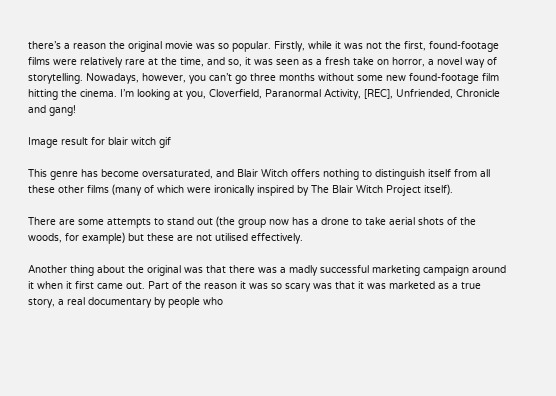there’s a reason the original movie was so popular. Firstly, while it was not the first, found-footage films were relatively rare at the time, and so, it was seen as a fresh take on horror, a novel way of storytelling. Nowadays, however, you can’t go three months without some new found-footage film hitting the cinema. I’m looking at you, Cloverfield, Paranormal Activity, [REC], Unfriended, Chronicle and gang!

Image result for blair witch gif

This genre has become oversaturated, and Blair Witch offers nothing to distinguish itself from all these other films (many of which were ironically inspired by The Blair Witch Project itself).

There are some attempts to stand out (the group now has a drone to take aerial shots of the woods, for example) but these are not utilised effectively.

Another thing about the original was that there was a madly successful marketing campaign around it when it first came out. Part of the reason it was so scary was that it was marketed as a true story, a real documentary by people who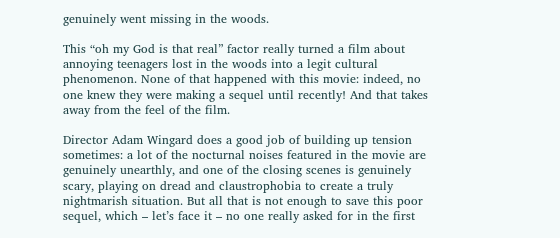genuinely went missing in the woods.

This “oh my God is that real” factor really turned a film about annoying teenagers lost in the woods into a legit cultural phenomenon. None of that happened with this movie: indeed, no one knew they were making a sequel until recently! And that takes away from the feel of the film.

Director Adam Wingard does a good job of building up tension sometimes: a lot of the nocturnal noises featured in the movie are genuinely unearthly, and one of the closing scenes is genuinely scary, playing on dread and claustrophobia to create a truly nightmarish situation. But all that is not enough to save this poor sequel, which – let’s face it – no one really asked for in the first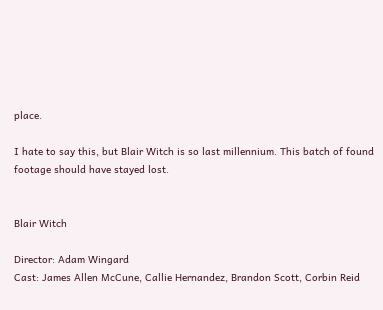place.

I hate to say this, but Blair Witch is so last millennium. This batch of found footage should have stayed lost.


Blair Witch

Director: Adam Wingard
Cast: James Allen McCune, Callie Hernandez, Brandon Scott, Corbin Reid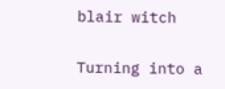blair witch

Turning into a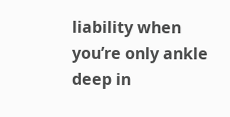liability when you’re only ankle deep in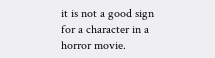it is not a good sign for a character in a horror movie.